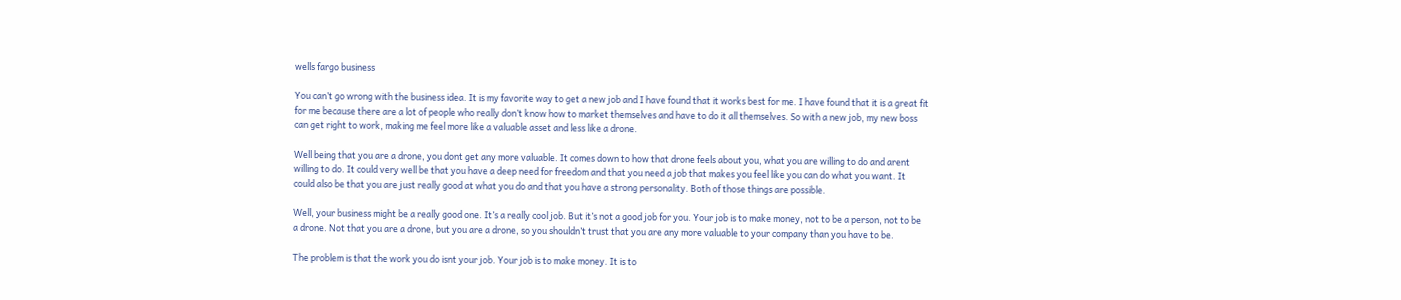wells fargo business

You can’t go wrong with the business idea. It is my favorite way to get a new job and I have found that it works best for me. I have found that it is a great fit for me because there are a lot of people who really don’t know how to market themselves and have to do it all themselves. So with a new job, my new boss can get right to work, making me feel more like a valuable asset and less like a drone.

Well being that you are a drone, you dont get any more valuable. It comes down to how that drone feels about you, what you are willing to do and arent willing to do. It could very well be that you have a deep need for freedom and that you need a job that makes you feel like you can do what you want. It could also be that you are just really good at what you do and that you have a strong personality. Both of those things are possible.

Well, your business might be a really good one. It’s a really cool job. But it’s not a good job for you. Your job is to make money, not to be a person, not to be a drone. Not that you are a drone, but you are a drone, so you shouldn’t trust that you are any more valuable to your company than you have to be.

The problem is that the work you do isnt your job. Your job is to make money. It is to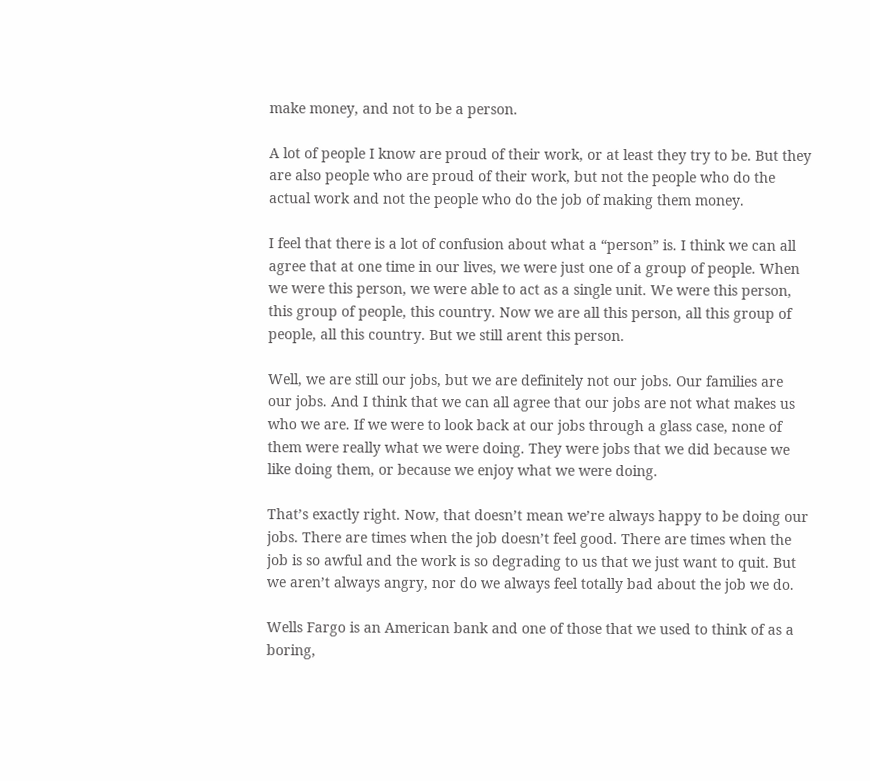make money, and not to be a person.

A lot of people I know are proud of their work, or at least they try to be. But they are also people who are proud of their work, but not the people who do the actual work and not the people who do the job of making them money.

I feel that there is a lot of confusion about what a “person” is. I think we can all agree that at one time in our lives, we were just one of a group of people. When we were this person, we were able to act as a single unit. We were this person, this group of people, this country. Now we are all this person, all this group of people, all this country. But we still arent this person.

Well, we are still our jobs, but we are definitely not our jobs. Our families are our jobs. And I think that we can all agree that our jobs are not what makes us who we are. If we were to look back at our jobs through a glass case, none of them were really what we were doing. They were jobs that we did because we like doing them, or because we enjoy what we were doing.

That’s exactly right. Now, that doesn’t mean we’re always happy to be doing our jobs. There are times when the job doesn’t feel good. There are times when the job is so awful and the work is so degrading to us that we just want to quit. But we aren’t always angry, nor do we always feel totally bad about the job we do.

Wells Fargo is an American bank and one of those that we used to think of as a boring,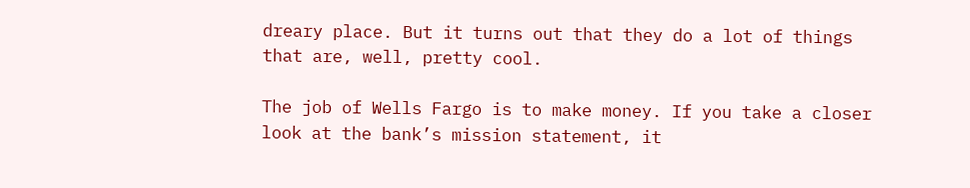dreary place. But it turns out that they do a lot of things that are, well, pretty cool.

The job of Wells Fargo is to make money. If you take a closer look at the bank’s mission statement, it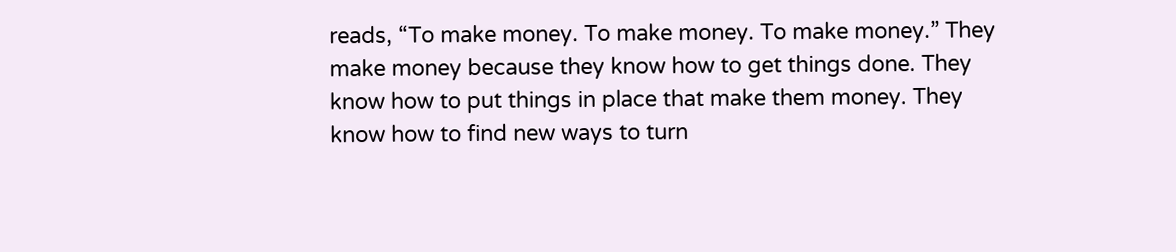reads, “To make money. To make money. To make money.” They make money because they know how to get things done. They know how to put things in place that make them money. They know how to find new ways to turn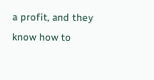a profit, and they know how to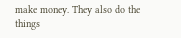make money. They also do the things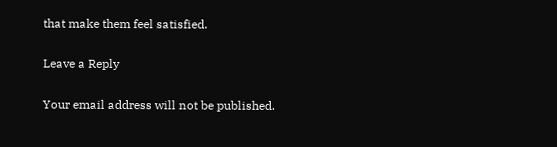that make them feel satisfied.

Leave a Reply

Your email address will not be published.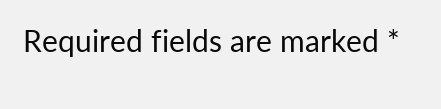Required fields are marked *